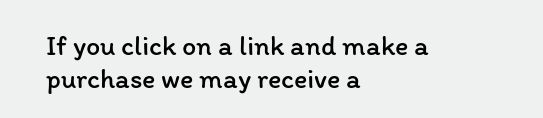If you click on a link and make a purchase we may receive a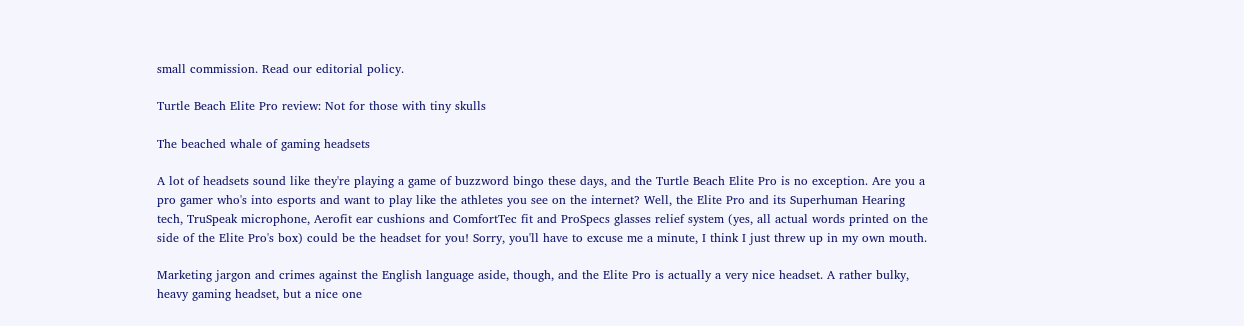small commission. Read our editorial policy.

Turtle Beach Elite Pro review: Not for those with tiny skulls

The beached whale of gaming headsets

A lot of headsets sound like they're playing a game of buzzword bingo these days, and the Turtle Beach Elite Pro is no exception. Are you a pro gamer who's into esports and want to play like the athletes you see on the internet? Well, the Elite Pro and its Superhuman Hearing tech, TruSpeak microphone, Aerofit ear cushions and ComfortTec fit and ProSpecs glasses relief system (yes, all actual words printed on the side of the Elite Pro's box) could be the headset for you! Sorry, you'll have to excuse me a minute, I think I just threw up in my own mouth.

Marketing jargon and crimes against the English language aside, though, and the Elite Pro is actually a very nice headset. A rather bulky,  heavy gaming headset, but a nice one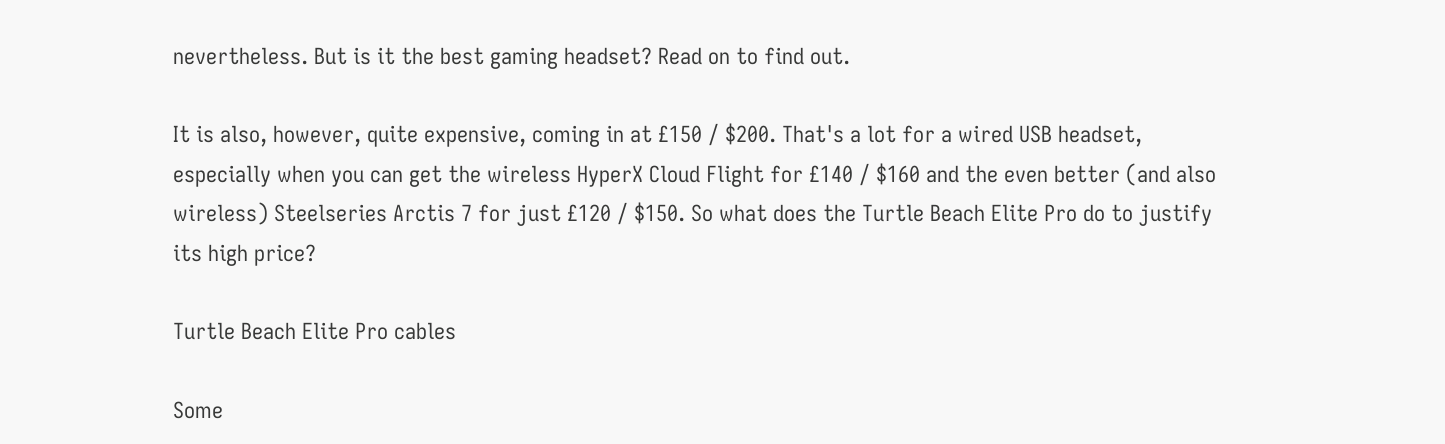nevertheless. But is it the best gaming headset? Read on to find out.

It is also, however, quite expensive, coming in at £150 / $200. That's a lot for a wired USB headset, especially when you can get the wireless HyperX Cloud Flight for £140 / $160 and the even better (and also wireless) Steelseries Arctis 7 for just £120 / $150. So what does the Turtle Beach Elite Pro do to justify its high price?

Turtle Beach Elite Pro cables

Some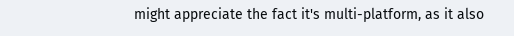might appreciate the fact it's multi-platform, as it also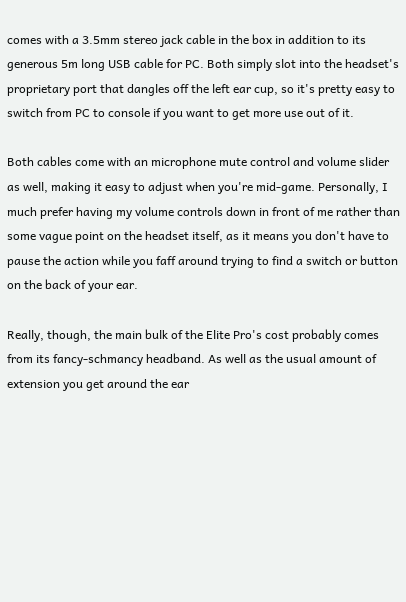comes with a 3.5mm stereo jack cable in the box in addition to its generous 5m long USB cable for PC. Both simply slot into the headset's proprietary port that dangles off the left ear cup, so it's pretty easy to switch from PC to console if you want to get more use out of it.

Both cables come with an microphone mute control and volume slider as well, making it easy to adjust when you're mid-game. Personally, I much prefer having my volume controls down in front of me rather than some vague point on the headset itself, as it means you don't have to pause the action while you faff around trying to find a switch or button on the back of your ear.

Really, though, the main bulk of the Elite Pro's cost probably comes from its fancy-schmancy headband. As well as the usual amount of extension you get around the ear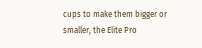cups to make them bigger or smaller, the Elite Pro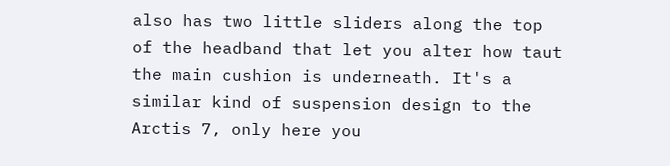also has two little sliders along the top of the headband that let you alter how taut the main cushion is underneath. It's a similar kind of suspension design to the Arctis 7, only here you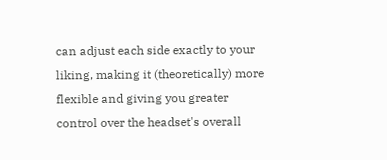can adjust each side exactly to your liking, making it (theoretically) more flexible and giving you greater control over the headset's overall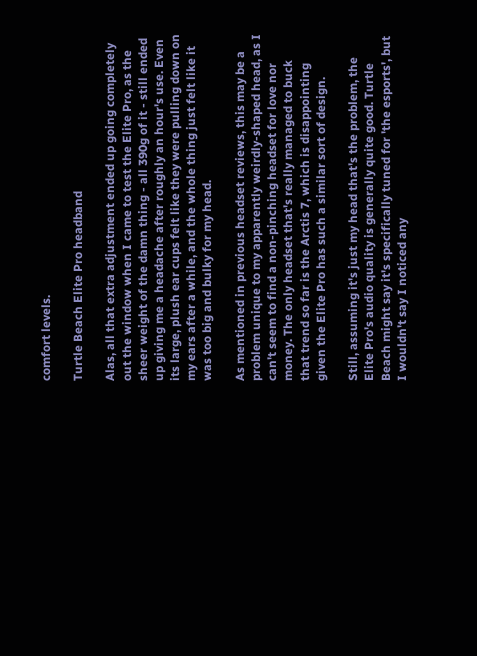comfort levels.

Turtle Beach Elite Pro headband

Alas, all that extra adjustment ended up going completely out the window when I came to test the Elite Pro, as the sheer weight of the damn thing - all 390g of it - still ended up giving me a headache after roughly an hour's use. Even its large, plush ear cups felt like they were pulling down on my ears after a while, and the whole thing just felt like it was too big and bulky for my head.

As mentioned in previous headset reviews, this may be a problem unique to my apparently weirdly-shaped head, as I can't seem to find a non-pinching headset for love nor money. The only headset that's really managed to buck that trend so far is the Arctis 7, which is disappointing given the Elite Pro has such a similar sort of design.

Still, assuming it's just my head that's the problem, the Elite Pro's audio quality is generally quite good. Turtle Beach might say it's specifically tuned for 'the esports', but I wouldn't say I noticed any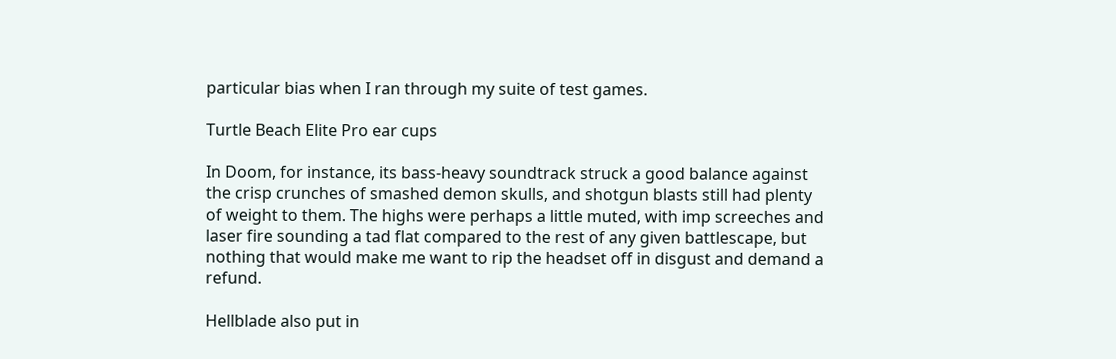particular bias when I ran through my suite of test games.

Turtle Beach Elite Pro ear cups

In Doom, for instance, its bass-heavy soundtrack struck a good balance against the crisp crunches of smashed demon skulls, and shotgun blasts still had plenty of weight to them. The highs were perhaps a little muted, with imp screeches and laser fire sounding a tad flat compared to the rest of any given battlescape, but nothing that would make me want to rip the headset off in disgust and demand a refund.

Hellblade also put in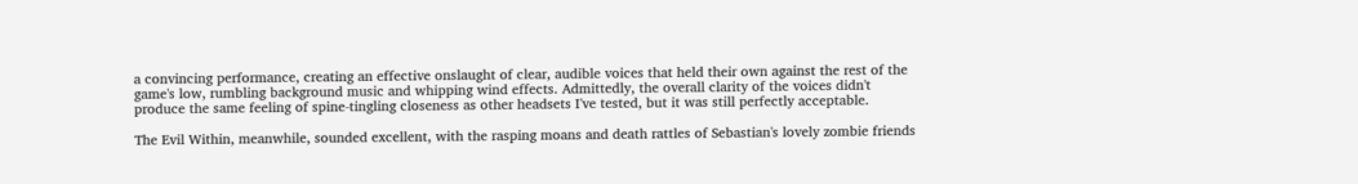a convincing performance, creating an effective onslaught of clear, audible voices that held their own against the rest of the game's low, rumbling background music and whipping wind effects. Admittedly, the overall clarity of the voices didn't produce the same feeling of spine-tingling closeness as other headsets I've tested, but it was still perfectly acceptable.

The Evil Within, meanwhile, sounded excellent, with the rasping moans and death rattles of Sebastian's lovely zombie friends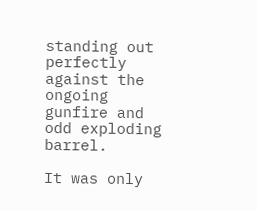standing out perfectly against the ongoing gunfire and odd exploding barrel.

It was only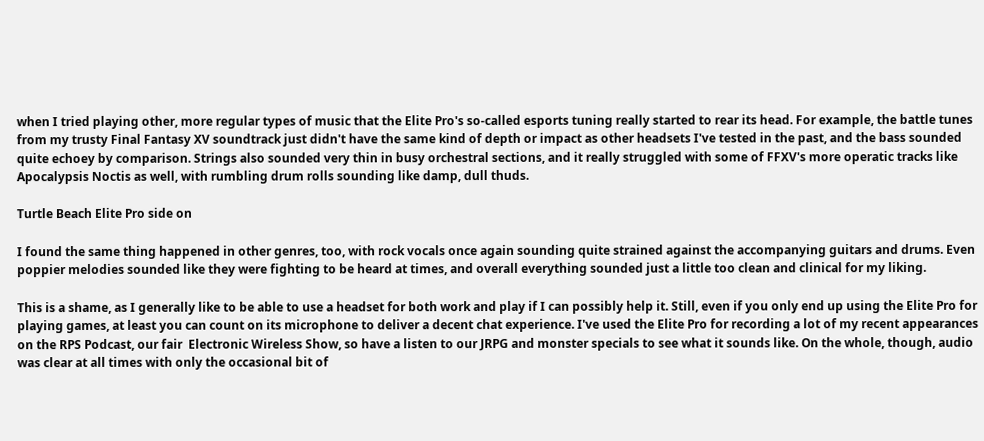when I tried playing other, more regular types of music that the Elite Pro's so-called esports tuning really started to rear its head. For example, the battle tunes from my trusty Final Fantasy XV soundtrack just didn't have the same kind of depth or impact as other headsets I've tested in the past, and the bass sounded quite echoey by comparison. Strings also sounded very thin in busy orchestral sections, and it really struggled with some of FFXV's more operatic tracks like Apocalypsis Noctis as well, with rumbling drum rolls sounding like damp, dull thuds.

Turtle Beach Elite Pro side on

I found the same thing happened in other genres, too, with rock vocals once again sounding quite strained against the accompanying guitars and drums. Even poppier melodies sounded like they were fighting to be heard at times, and overall everything sounded just a little too clean and clinical for my liking.

This is a shame, as I generally like to be able to use a headset for both work and play if I can possibly help it. Still, even if you only end up using the Elite Pro for playing games, at least you can count on its microphone to deliver a decent chat experience. I've used the Elite Pro for recording a lot of my recent appearances on the RPS Podcast, our fair  Electronic Wireless Show, so have a listen to our JRPG and monster specials to see what it sounds like. On the whole, though, audio was clear at all times with only the occasional bit of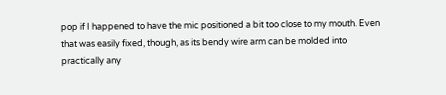pop if I happened to have the mic positioned a bit too close to my mouth. Even that was easily fixed, though, as its bendy wire arm can be molded into practically any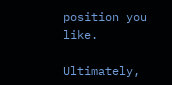position you like.

Ultimately,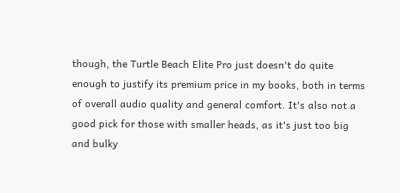though, the Turtle Beach Elite Pro just doesn't do quite enough to justify its premium price in my books, both in terms of overall audio quality and general comfort. It's also not a good pick for those with smaller heads, as it's just too big and bulky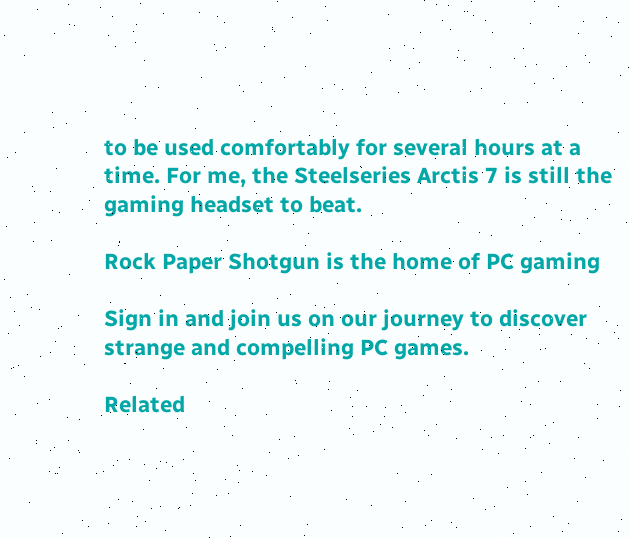to be used comfortably for several hours at a time. For me, the Steelseries Arctis 7 is still the gaming headset to beat.

Rock Paper Shotgun is the home of PC gaming

Sign in and join us on our journey to discover strange and compelling PC games.

Related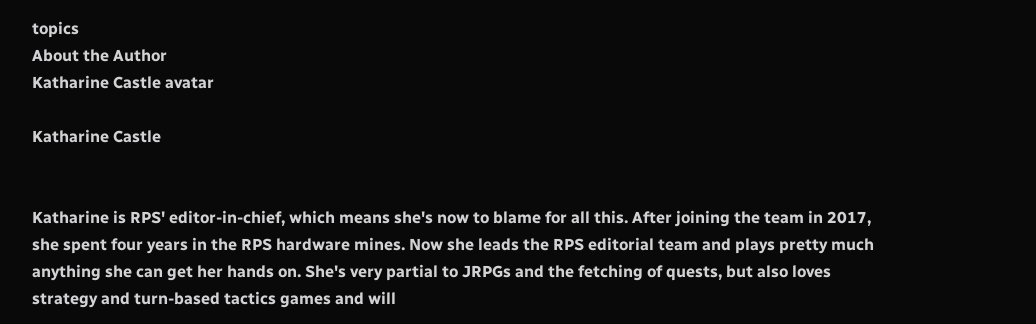topics
About the Author
Katharine Castle avatar

Katharine Castle


Katharine is RPS' editor-in-chief, which means she's now to blame for all this. After joining the team in 2017, she spent four years in the RPS hardware mines. Now she leads the RPS editorial team and plays pretty much anything she can get her hands on. She's very partial to JRPGs and the fetching of quests, but also loves strategy and turn-based tactics games and will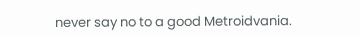never say no to a good Metroidvania.